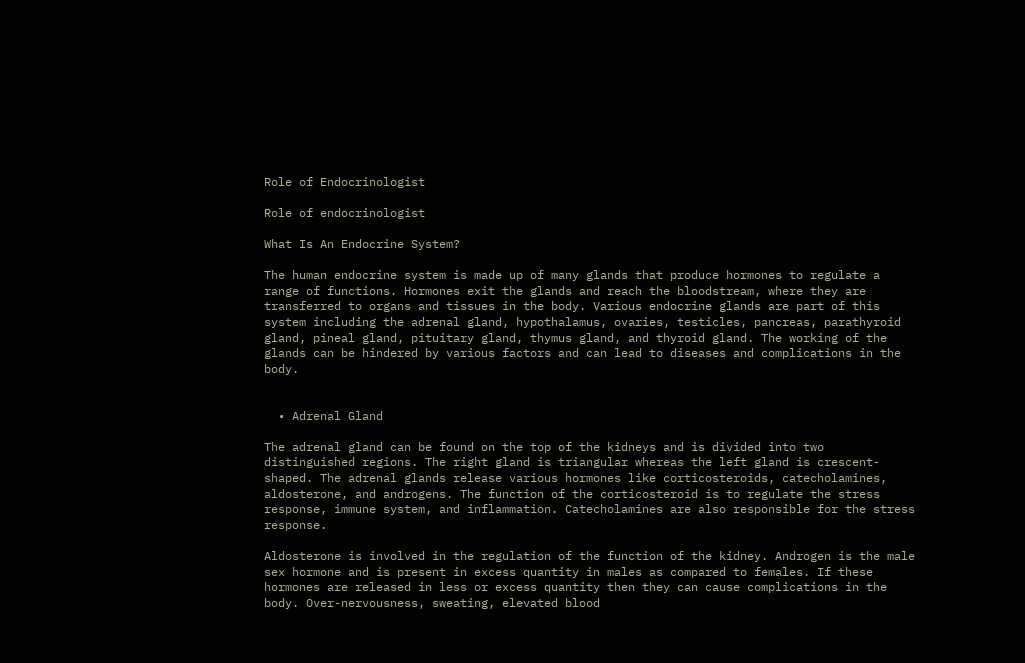Role of Endocrinologist

Role of endocrinologist

What Is An Endocrine System?

The human endocrine system is made up of many glands that produce hormones to regulate a range of functions. Hormones exit the glands and reach the bloodstream, where they are transferred to organs and tissues in the body. Various endocrine glands are part of this system including the adrenal gland, hypothalamus, ovaries, testicles, pancreas, parathyroid gland, pineal gland, pituitary gland, thymus gland, and thyroid gland. The working of the glands can be hindered by various factors and can lead to diseases and complications in the body.


  • Adrenal Gland

The adrenal gland can be found on the top of the kidneys and is divided into two distinguished regions. The right gland is triangular whereas the left gland is crescent-shaped. The adrenal glands release various hormones like corticosteroids, catecholamines, aldosterone, and androgens. The function of the corticosteroid is to regulate the stress response, immune system, and inflammation. Catecholamines are also responsible for the stress response.

Aldosterone is involved in the regulation of the function of the kidney. Androgen is the male sex hormone and is present in excess quantity in males as compared to females. If these hormones are released in less or excess quantity then they can cause complications in the body. Over-nervousness, sweating, elevated blood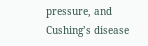pressure, and Cushing’s disease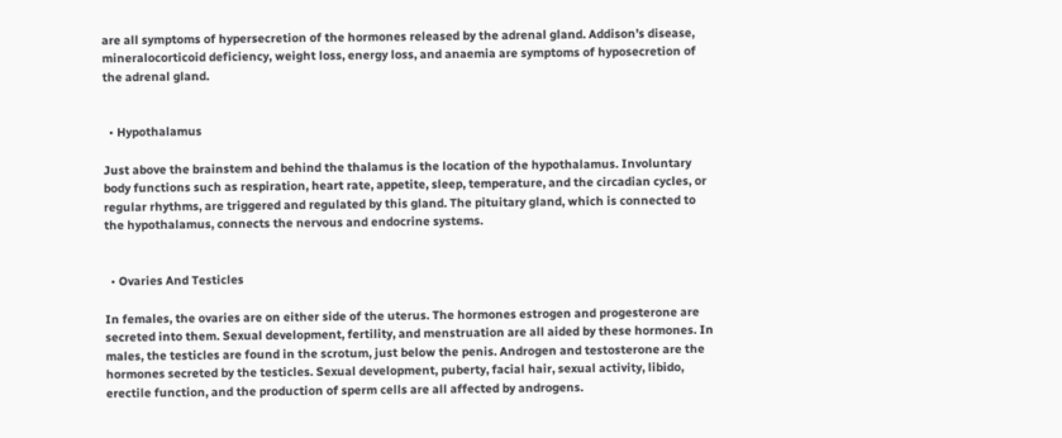are all symptoms of hypersecretion of the hormones released by the adrenal gland. Addison’s disease, mineralocorticoid deficiency, weight loss, energy loss, and anaemia are symptoms of hyposecretion of the adrenal gland.


  • Hypothalamus

Just above the brainstem and behind the thalamus is the location of the hypothalamus. Involuntary body functions such as respiration, heart rate, appetite, sleep, temperature, and the circadian cycles, or regular rhythms, are triggered and regulated by this gland. The pituitary gland, which is connected to the hypothalamus, connects the nervous and endocrine systems.


  • Ovaries And Testicles

In females, the ovaries are on either side of the uterus. The hormones estrogen and progesterone are secreted into them. Sexual development, fertility, and menstruation are all aided by these hormones. In males, the testicles are found in the scrotum, just below the penis. Androgen and testosterone are the hormones secreted by the testicles. Sexual development, puberty, facial hair, sexual activity, libido, erectile function, and the production of sperm cells are all affected by androgens.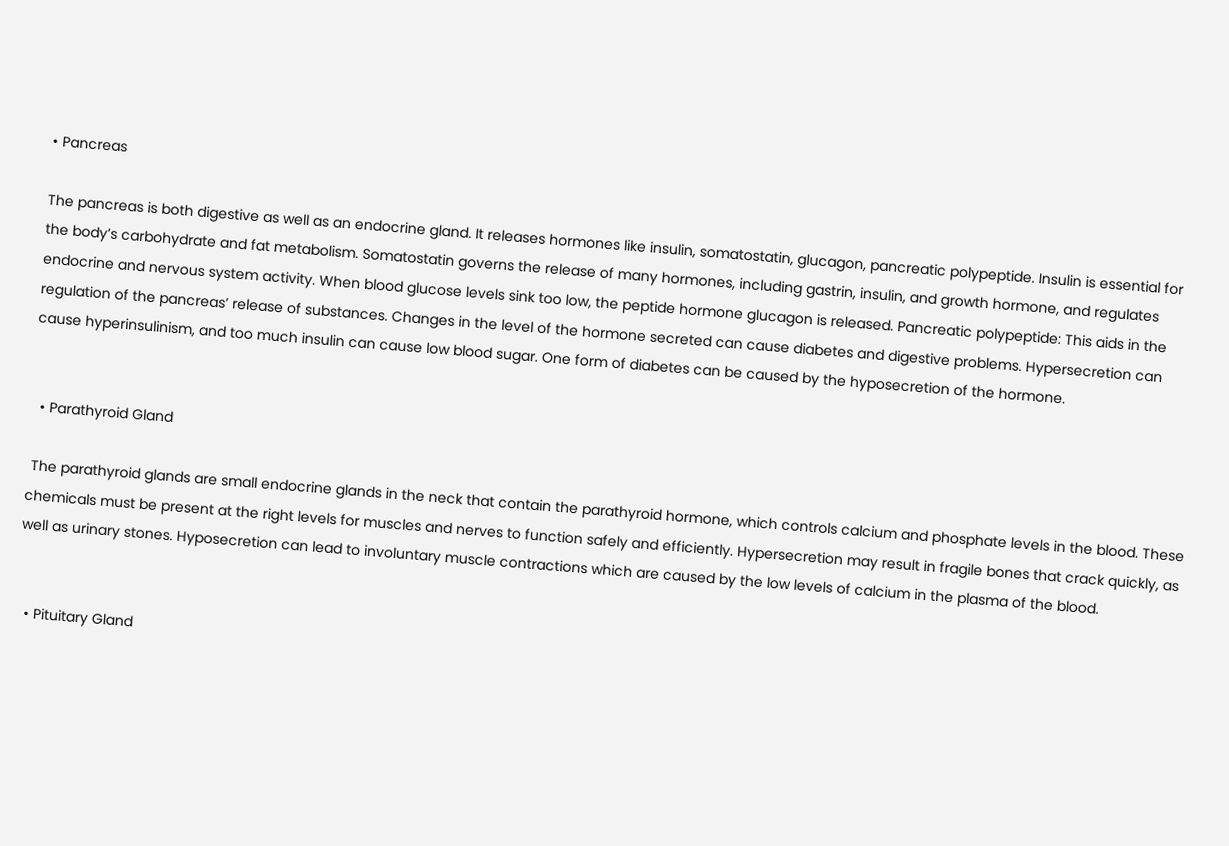• Pancreas

The pancreas is both digestive as well as an endocrine gland. It releases hormones like insulin, somatostatin, glucagon, pancreatic polypeptide. Insulin is essential for the body’s carbohydrate and fat metabolism. Somatostatin governs the release of many hormones, including gastrin, insulin, and growth hormone, and regulates endocrine and nervous system activity. When blood glucose levels sink too low, the peptide hormone glucagon is released. Pancreatic polypeptide: This aids in the regulation of the pancreas’ release of substances. Changes in the level of the hormone secreted can cause diabetes and digestive problems. Hypersecretion can cause hyperinsulinism, and too much insulin can cause low blood sugar. One form of diabetes can be caused by the hyposecretion of the hormone.


  • Parathyroid Gland

 The parathyroid glands are small endocrine glands in the neck that contain the parathyroid hormone, which controls calcium and phosphate levels in the blood. These chemicals must be present at the right levels for muscles and nerves to function safely and efficiently. Hypersecretion may result in fragile bones that crack quickly, as well as urinary stones. Hyposecretion can lead to involuntary muscle contractions which are caused by the low levels of calcium in the plasma of the blood.


  • Pituitary Gland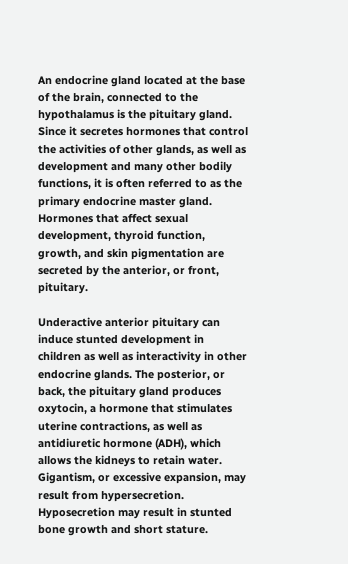An endocrine gland located at the base of the brain, connected to the hypothalamus is the pituitary gland. Since it secretes hormones that control the activities of other glands, as well as development and many other bodily functions, it is often referred to as the primary endocrine master gland. Hormones that affect sexual development, thyroid function, growth, and skin pigmentation are secreted by the anterior, or front, pituitary.

Underactive anterior pituitary can induce stunted development in children as well as interactivity in other endocrine glands. The posterior, or back, the pituitary gland produces oxytocin, a hormone that stimulates uterine contractions, as well as antidiuretic hormone (ADH), which allows the kidneys to retain water. Gigantism, or excessive expansion, may result from hypersecretion. Hyposecretion may result in stunted bone growth and short stature.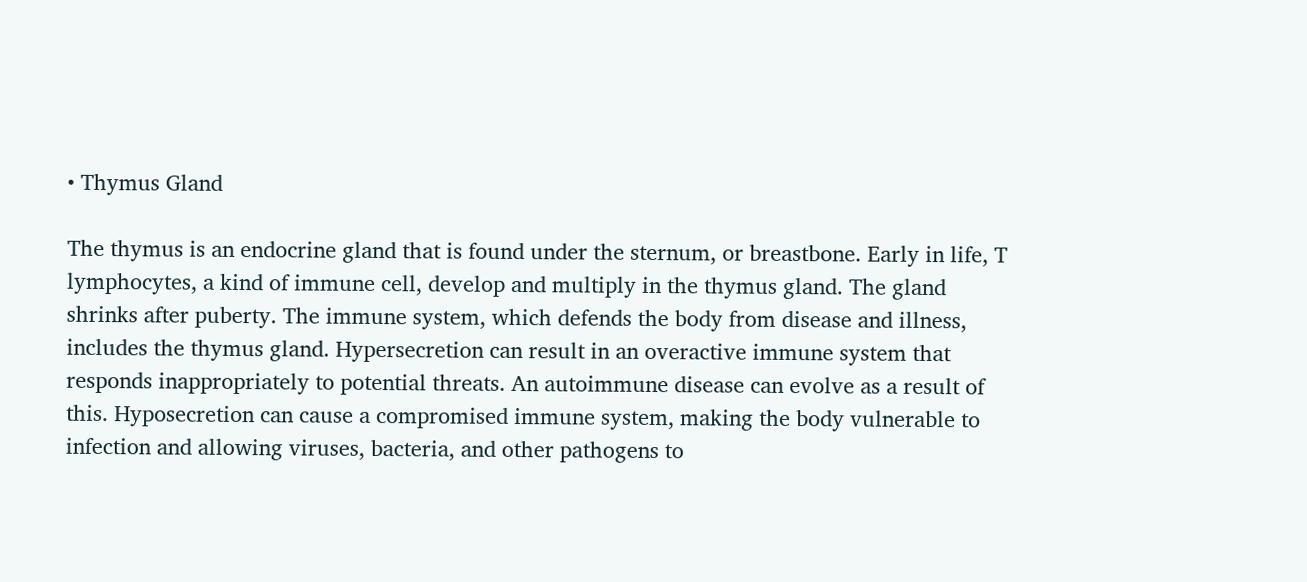• Thymus Gland

The thymus is an endocrine gland that is found under the sternum, or breastbone. Early in life, T lymphocytes, a kind of immune cell, develop and multiply in the thymus gland. The gland shrinks after puberty. The immune system, which defends the body from disease and illness, includes the thymus gland. Hypersecretion can result in an overactive immune system that responds inappropriately to potential threats. An autoimmune disease can evolve as a result of this. Hyposecretion can cause a compromised immune system, making the body vulnerable to infection and allowing viruses, bacteria, and other pathogens to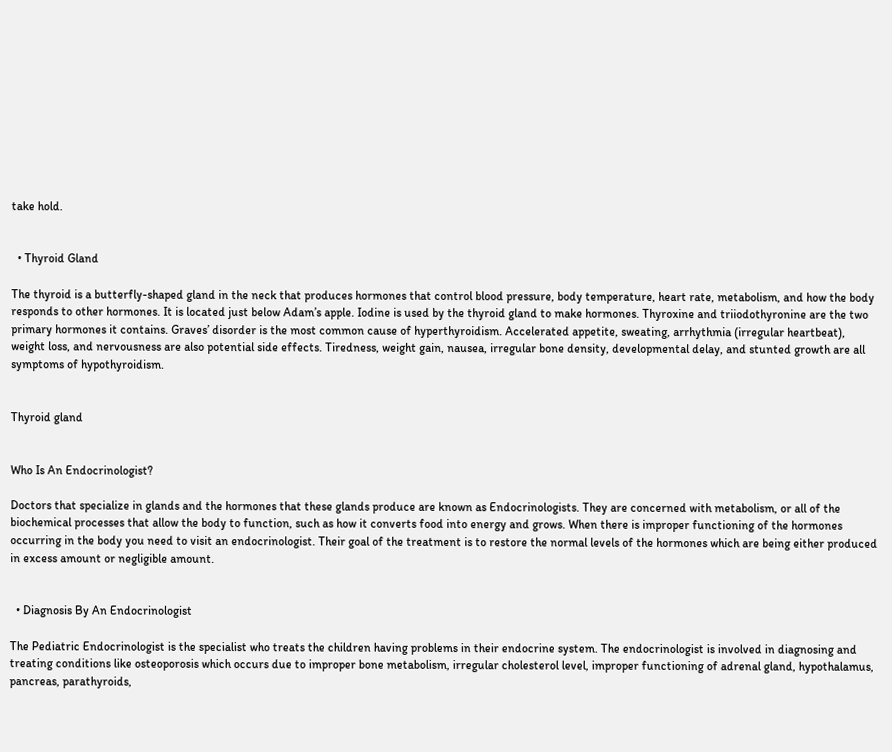take hold.


  • Thyroid Gland

The thyroid is a butterfly-shaped gland in the neck that produces hormones that control blood pressure, body temperature, heart rate, metabolism, and how the body responds to other hormones. It is located just below Adam’s apple. Iodine is used by the thyroid gland to make hormones. Thyroxine and triiodothyronine are the two primary hormones it contains. Graves’ disorder is the most common cause of hyperthyroidism. Accelerated appetite, sweating, arrhythmia (irregular heartbeat), weight loss, and nervousness are also potential side effects. Tiredness, weight gain, nausea, irregular bone density, developmental delay, and stunted growth are all symptoms of hypothyroidism.


Thyroid gland


Who Is An Endocrinologist?

Doctors that specialize in glands and the hormones that these glands produce are known as Endocrinologists. They are concerned with metabolism, or all of the biochemical processes that allow the body to function, such as how it converts food into energy and grows. When there is improper functioning of the hormones occurring in the body you need to visit an endocrinologist. Their goal of the treatment is to restore the normal levels of the hormones which are being either produced in excess amount or negligible amount.


  • Diagnosis By An Endocrinologist

The Pediatric Endocrinologist is the specialist who treats the children having problems in their endocrine system. The endocrinologist is involved in diagnosing and treating conditions like osteoporosis which occurs due to improper bone metabolism, irregular cholesterol level, improper functioning of adrenal gland, hypothalamus, pancreas, parathyroids,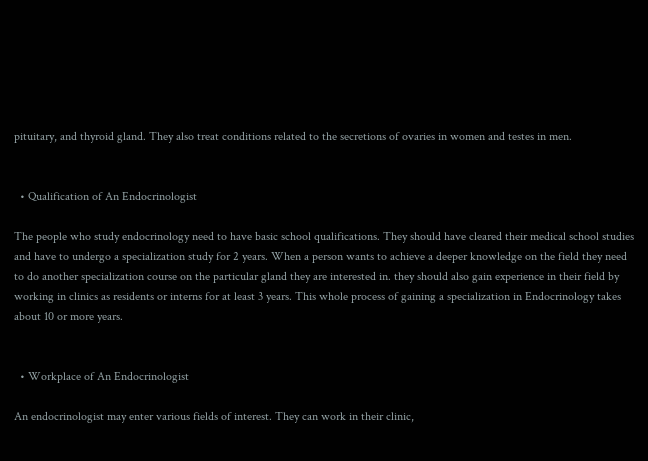pituitary, and thyroid gland. They also treat conditions related to the secretions of ovaries in women and testes in men.


  • Qualification of An Endocrinologist

The people who study endocrinology need to have basic school qualifications. They should have cleared their medical school studies and have to undergo a specialization study for 2 years. When a person wants to achieve a deeper knowledge on the field they need to do another specialization course on the particular gland they are interested in. they should also gain experience in their field by working in clinics as residents or interns for at least 3 years. This whole process of gaining a specialization in Endocrinology takes about 10 or more years.


  • Workplace of An Endocrinologist

An endocrinologist may enter various fields of interest. They can work in their clinic,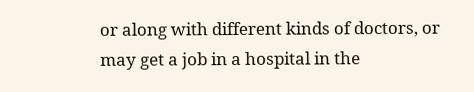or along with different kinds of doctors, or may get a job in a hospital in the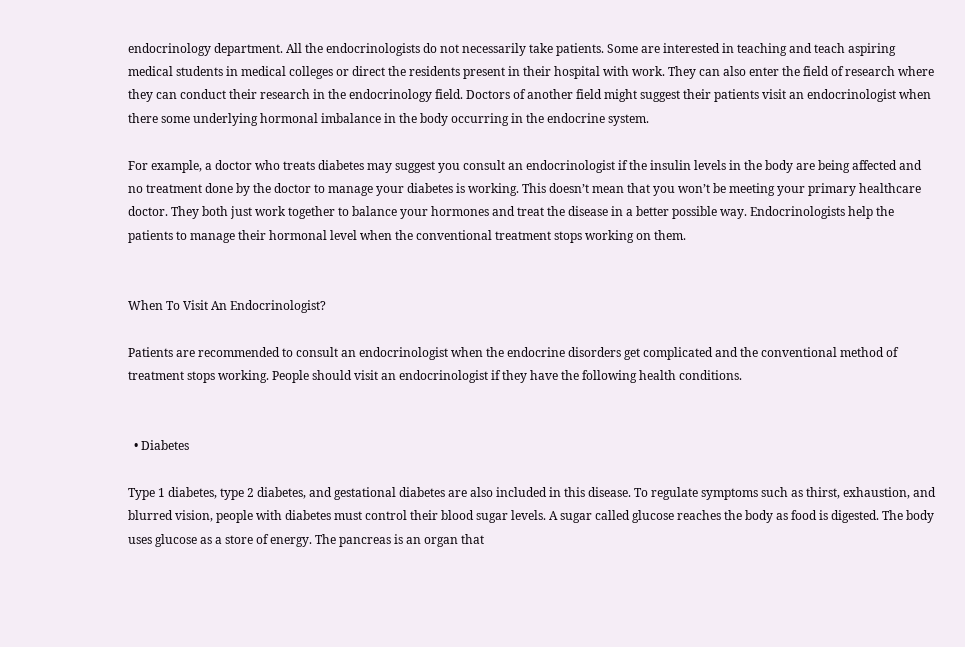endocrinology department. All the endocrinologists do not necessarily take patients. Some are interested in teaching and teach aspiring medical students in medical colleges or direct the residents present in their hospital with work. They can also enter the field of research where they can conduct their research in the endocrinology field. Doctors of another field might suggest their patients visit an endocrinologist when there some underlying hormonal imbalance in the body occurring in the endocrine system.

For example, a doctor who treats diabetes may suggest you consult an endocrinologist if the insulin levels in the body are being affected and no treatment done by the doctor to manage your diabetes is working. This doesn’t mean that you won’t be meeting your primary healthcare doctor. They both just work together to balance your hormones and treat the disease in a better possible way. Endocrinologists help the patients to manage their hormonal level when the conventional treatment stops working on them.


When To Visit An Endocrinologist?

Patients are recommended to consult an endocrinologist when the endocrine disorders get complicated and the conventional method of treatment stops working. People should visit an endocrinologist if they have the following health conditions.


  • Diabetes

Type 1 diabetes, type 2 diabetes, and gestational diabetes are also included in this disease. To regulate symptoms such as thirst, exhaustion, and blurred vision, people with diabetes must control their blood sugar levels. A sugar called glucose reaches the body as food is digested. The body uses glucose as a store of energy. The pancreas is an organ that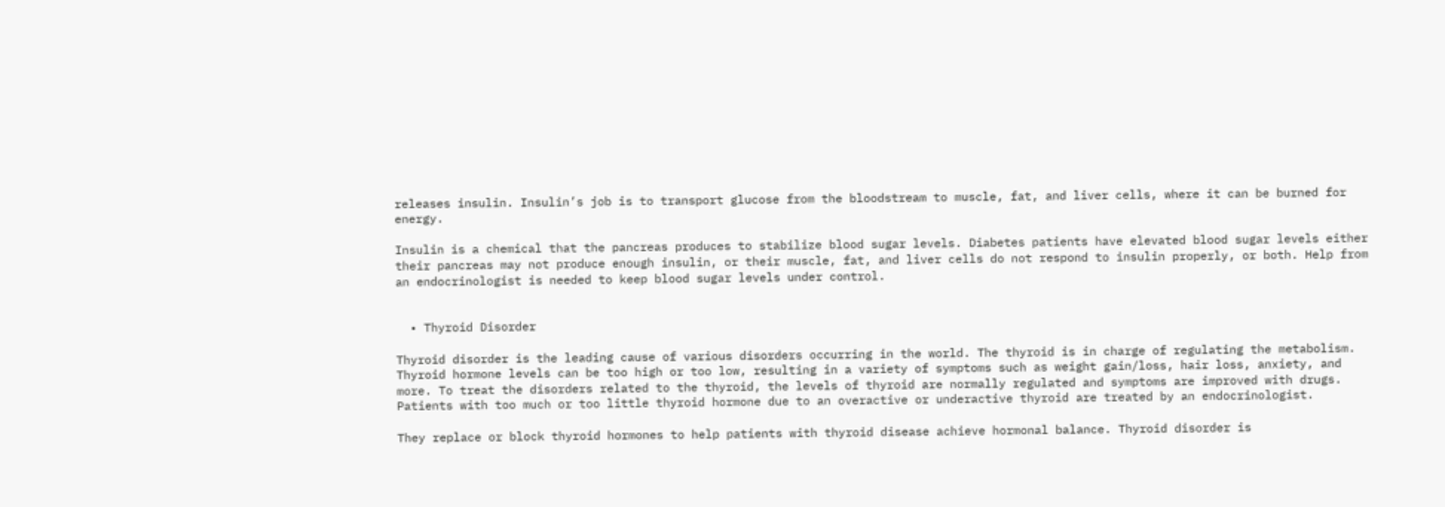releases insulin. Insulin’s job is to transport glucose from the bloodstream to muscle, fat, and liver cells, where it can be burned for energy.

Insulin is a chemical that the pancreas produces to stabilize blood sugar levels. Diabetes patients have elevated blood sugar levels either their pancreas may not produce enough insulin, or their muscle, fat, and liver cells do not respond to insulin properly, or both. Help from an endocrinologist is needed to keep blood sugar levels under control.


  • Thyroid Disorder

Thyroid disorder is the leading cause of various disorders occurring in the world. The thyroid is in charge of regulating the metabolism. Thyroid hormone levels can be too high or too low, resulting in a variety of symptoms such as weight gain/loss, hair loss, anxiety, and more. To treat the disorders related to the thyroid, the levels of thyroid are normally regulated and symptoms are improved with drugs. Patients with too much or too little thyroid hormone due to an overactive or underactive thyroid are treated by an endocrinologist.

They replace or block thyroid hormones to help patients with thyroid disease achieve hormonal balance. Thyroid disorder is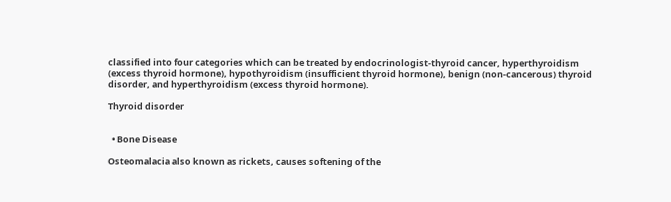classified into four categories which can be treated by endocrinologist-thyroid cancer, hyperthyroidism (excess thyroid hormone), hypothyroidism (insufficient thyroid hormone), benign (non-cancerous) thyroid disorder, and hyperthyroidism (excess thyroid hormone).

Thyroid disorder


  • Bone Disease

Osteomalacia also known as rickets, causes softening of the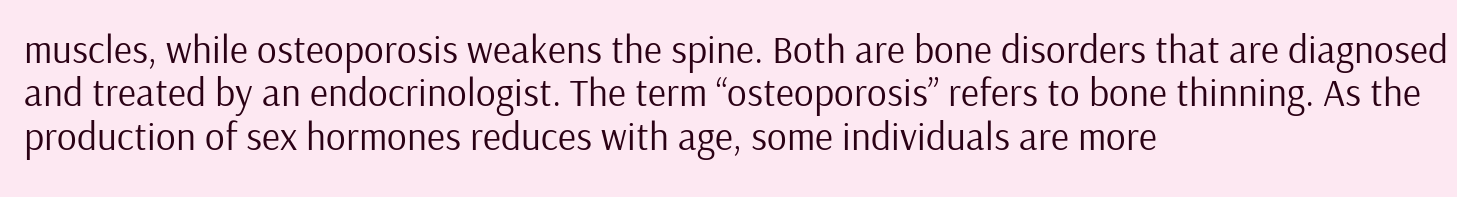muscles, while osteoporosis weakens the spine. Both are bone disorders that are diagnosed and treated by an endocrinologist. The term “osteoporosis” refers to bone thinning. As the production of sex hormones reduces with age, some individuals are more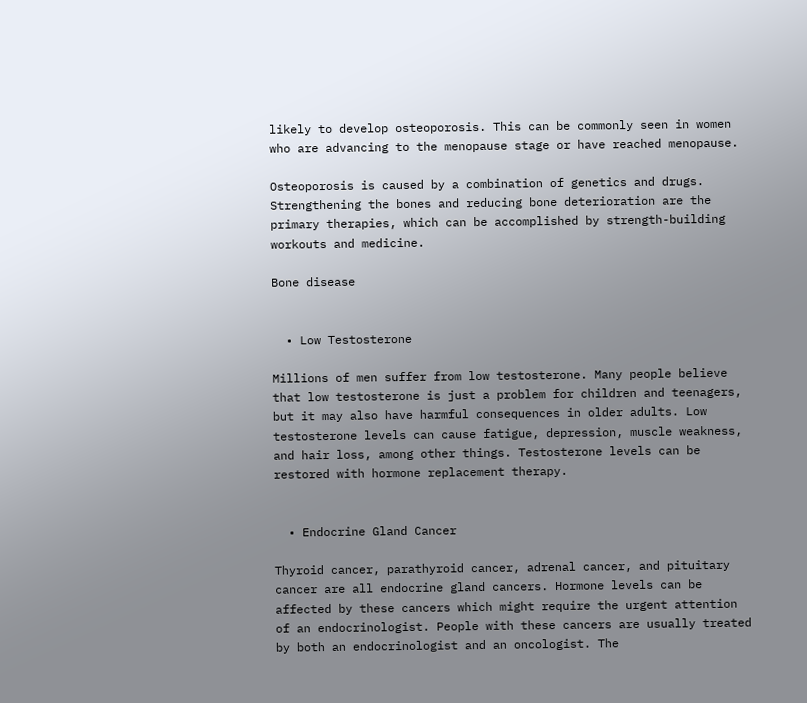likely to develop osteoporosis. This can be commonly seen in women who are advancing to the menopause stage or have reached menopause.

Osteoporosis is caused by a combination of genetics and drugs. Strengthening the bones and reducing bone deterioration are the primary therapies, which can be accomplished by strength-building workouts and medicine.

Bone disease


  • Low Testosterone

Millions of men suffer from low testosterone. Many people believe that low testosterone is just a problem for children and teenagers, but it may also have harmful consequences in older adults. Low testosterone levels can cause fatigue, depression, muscle weakness, and hair loss, among other things. Testosterone levels can be restored with hormone replacement therapy.


  • Endocrine Gland Cancer

Thyroid cancer, parathyroid cancer, adrenal cancer, and pituitary cancer are all endocrine gland cancers. Hormone levels can be affected by these cancers which might require the urgent attention of an endocrinologist. People with these cancers are usually treated by both an endocrinologist and an oncologist. The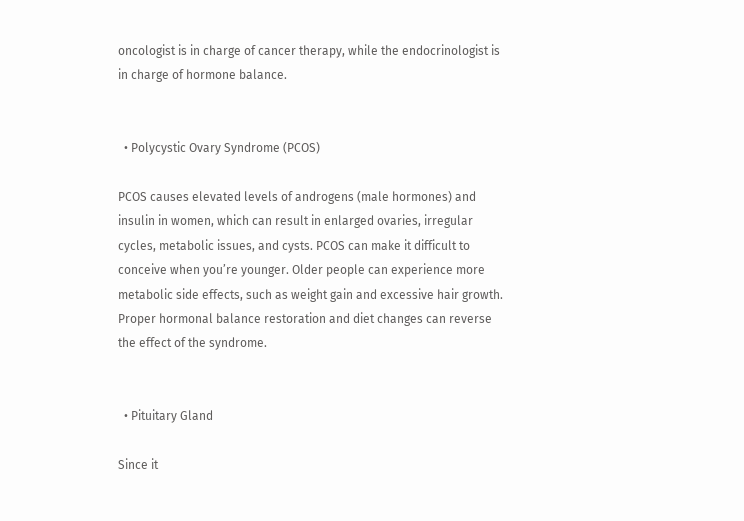oncologist is in charge of cancer therapy, while the endocrinologist is in charge of hormone balance.


  • Polycystic Ovary Syndrome (PCOS)

PCOS causes elevated levels of androgens (male hormones) and insulin in women, which can result in enlarged ovaries, irregular cycles, metabolic issues, and cysts. PCOS can make it difficult to conceive when you’re younger. Older people can experience more metabolic side effects, such as weight gain and excessive hair growth. Proper hormonal balance restoration and diet changes can reverse the effect of the syndrome.


  • Pituitary Gland

Since it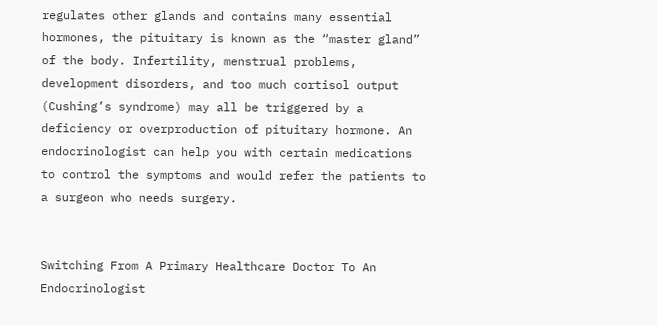regulates other glands and contains many essential hormones, the pituitary is known as the “master gland” of the body. Infertility, menstrual problems, development disorders, and too much cortisol output (Cushing’s syndrome) may all be triggered by a deficiency or overproduction of pituitary hormone. An endocrinologist can help you with certain medications to control the symptoms and would refer the patients to a surgeon who needs surgery.


Switching From A Primary Healthcare Doctor To An Endocrinologist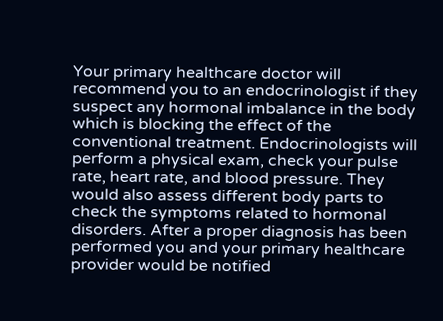Your primary healthcare doctor will recommend you to an endocrinologist if they suspect any hormonal imbalance in the body which is blocking the effect of the conventional treatment. Endocrinologists will perform a physical exam, check your pulse rate, heart rate, and blood pressure. They would also assess different body parts to check the symptoms related to hormonal disorders. After a proper diagnosis has been performed you and your primary healthcare provider would be notified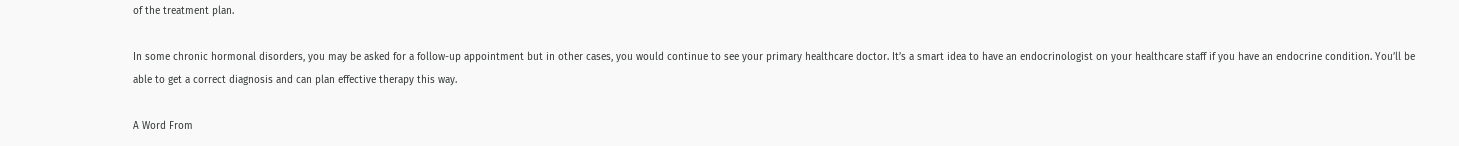of the treatment plan.

In some chronic hormonal disorders, you may be asked for a follow-up appointment but in other cases, you would continue to see your primary healthcare doctor. It’s a smart idea to have an endocrinologist on your healthcare staff if you have an endocrine condition. You’ll be able to get a correct diagnosis and can plan effective therapy this way.

A Word From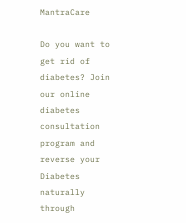MantraCare

Do you want to get rid of diabetes? Join our online diabetes consultation program and reverse your Diabetes naturally through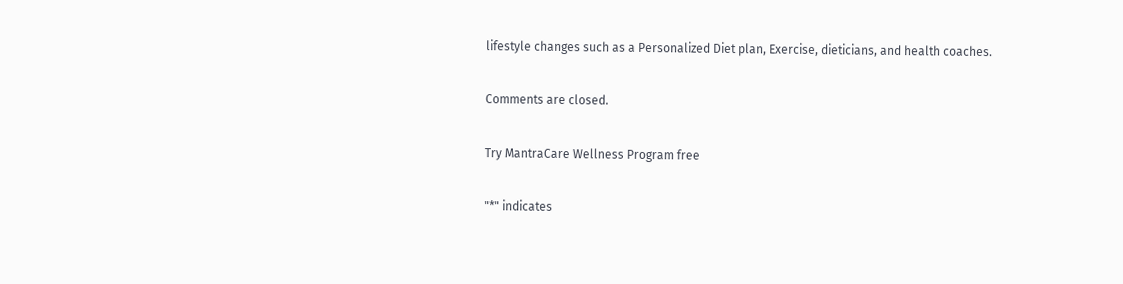lifestyle changes such as a Personalized Diet plan, Exercise, dieticians, and health coaches.

Comments are closed.

Try MantraCare Wellness Program free

"*" indicates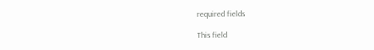required fields

This field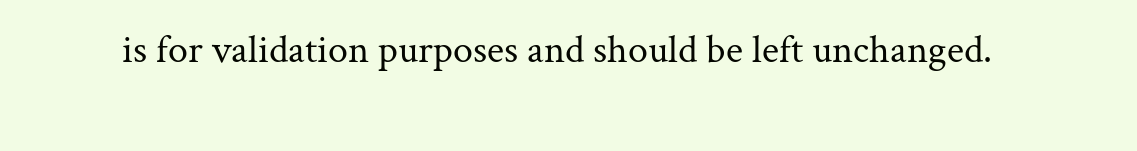is for validation purposes and should be left unchanged.